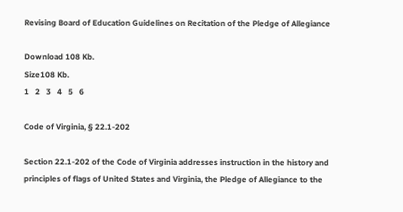Revising Board of Education Guidelines on Recitation of the Pledge of Allegiance

Download 108 Kb.
Size108 Kb.
1   2   3   4   5   6

Code of Virginia, § 22.1-202

Section 22.1-202 of the Code of Virginia addresses instruction in the history and principles of flags of United States and Virginia, the Pledge of Allegiance to the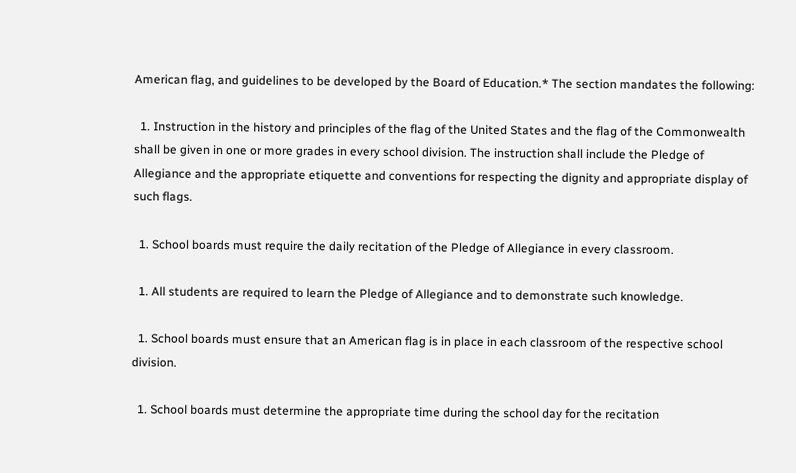American flag, and guidelines to be developed by the Board of Education.* The section mandates the following:

  1. Instruction in the history and principles of the flag of the United States and the flag of the Commonwealth shall be given in one or more grades in every school division. The instruction shall include the Pledge of Allegiance and the appropriate etiquette and conventions for respecting the dignity and appropriate display of such flags.

  1. School boards must require the daily recitation of the Pledge of Allegiance in every classroom.

  1. All students are required to learn the Pledge of Allegiance and to demonstrate such knowledge.

  1. School boards must ensure that an American flag is in place in each classroom of the respective school division.

  1. School boards must determine the appropriate time during the school day for the recitation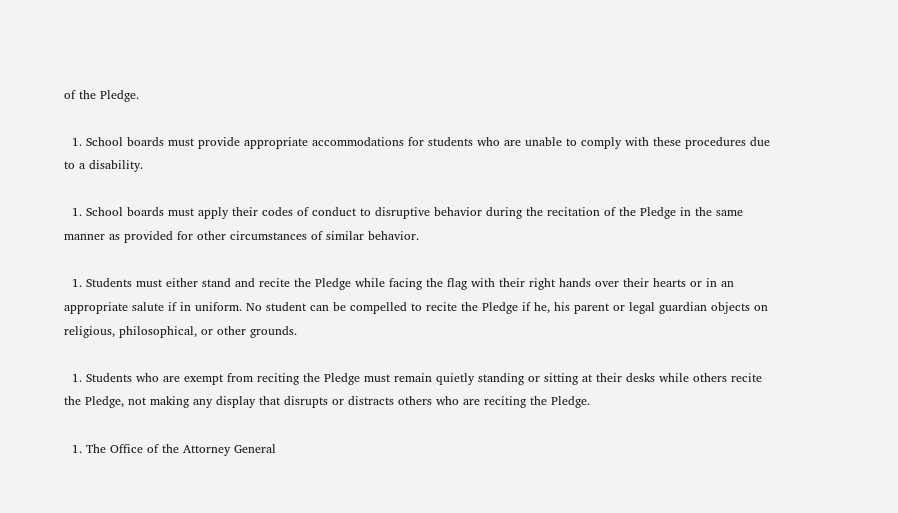of the Pledge.

  1. School boards must provide appropriate accommodations for students who are unable to comply with these procedures due to a disability.

  1. School boards must apply their codes of conduct to disruptive behavior during the recitation of the Pledge in the same manner as provided for other circumstances of similar behavior.

  1. Students must either stand and recite the Pledge while facing the flag with their right hands over their hearts or in an appropriate salute if in uniform. No student can be compelled to recite the Pledge if he, his parent or legal guardian objects on religious, philosophical, or other grounds.

  1. Students who are exempt from reciting the Pledge must remain quietly standing or sitting at their desks while others recite the Pledge, not making any display that disrupts or distracts others who are reciting the Pledge.

  1. The Office of the Attorney General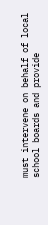must intervene on behalf of local school boards and provide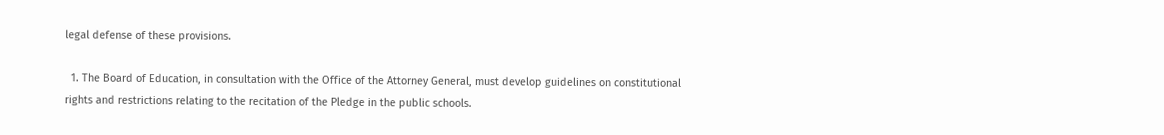legal defense of these provisions.

  1. The Board of Education, in consultation with the Office of the Attorney General, must develop guidelines on constitutional rights and restrictions relating to the recitation of the Pledge in the public schools.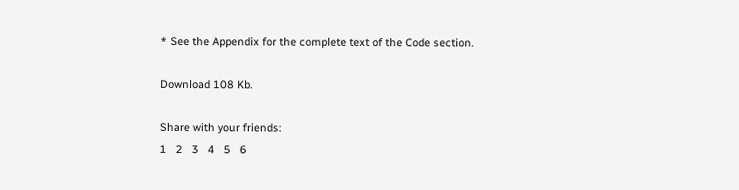* See the Appendix for the complete text of the Code section.

Download 108 Kb.

Share with your friends:
1   2   3   4   5   6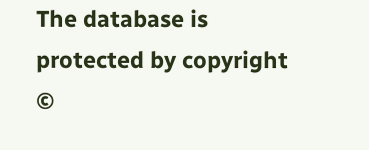The database is protected by copyright ©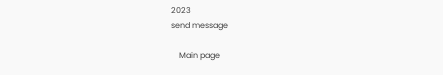2023
send message

    Main page